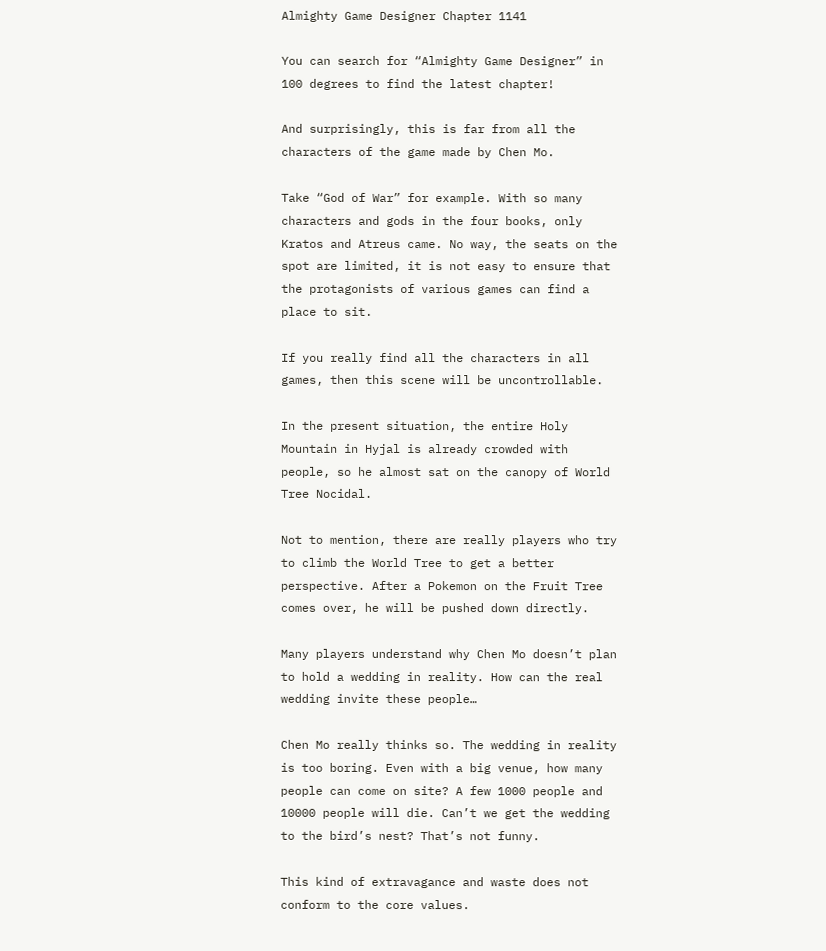Almighty Game Designer Chapter 1141

You can search for “Almighty Game Designer” in 100 degrees to find the latest chapter!

And surprisingly, this is far from all the characters of the game made by Chen Mo.

Take “God of War” for example. With so many characters and gods in the four books, only Kratos and Atreus came. No way, the seats on the spot are limited, it is not easy to ensure that the protagonists of various games can find a place to sit.

If you really find all the characters in all games, then this scene will be uncontrollable.

In the present situation, the entire Holy Mountain in Hyjal is already crowded with people, so he almost sat on the canopy of World Tree Nocidal.

Not to mention, there are really players who try to climb the World Tree to get a better perspective. After a Pokemon on the Fruit Tree comes over, he will be pushed down directly.

Many players understand why Chen Mo doesn’t plan to hold a wedding in reality. How can the real wedding invite these people…

Chen Mo really thinks so. The wedding in reality is too boring. Even with a big venue, how many people can come on site? A few 1000 people and 10000 people will die. Can’t we get the wedding to the bird’s nest? That’s not funny.

This kind of extravagance and waste does not conform to the core values.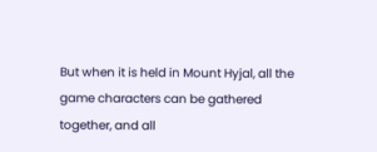But when it is held in Mount Hyjal, all the game characters can be gathered together, and all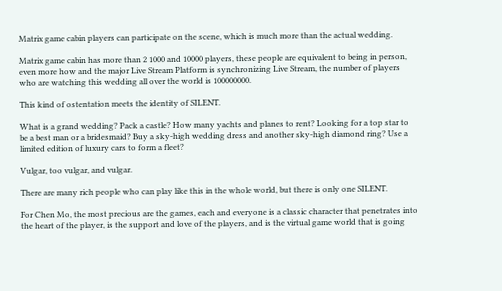Matrix game cabin players can participate on the scene, which is much more than the actual wedding.

Matrix game cabin has more than 2 1000 and 10000 players, these people are equivalent to being in person, even more how and the major Live Stream Platform is synchronizing Live Stream, the number of players who are watching this wedding all over the world is 100000000.

This kind of ostentation meets the identity of SILENT.

What is a grand wedding? Pack a castle? How many yachts and planes to rent? Looking for a top star to be a best man or a bridesmaid? Buy a sky-high wedding dress and another sky-high diamond ring? Use a limited edition of luxury cars to form a fleet?

Vulgar, too vulgar, and vulgar.

There are many rich people who can play like this in the whole world, but there is only one SILENT.

For Chen Mo, the most precious are the games, each and everyone is a classic character that penetrates into the heart of the player, is the support and love of the players, and is the virtual game world that is going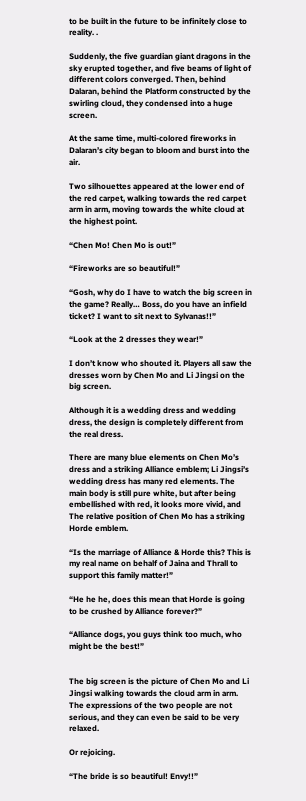to be built in the future to be infinitely close to reality. .

Suddenly, the five guardian giant dragons in the sky erupted together, and five beams of light of different colors converged. Then, behind Dalaran, behind the Platform constructed by the swirling cloud, they condensed into a huge screen.

At the same time, multi-colored fireworks in Dalaran’s city began to bloom and burst into the air.

Two silhouettes appeared at the lower end of the red carpet, walking towards the red carpet arm in arm, moving towards the white cloud at the highest point.

“Chen Mo! Chen Mo is out!”

“Fireworks are so beautiful!”

“Gosh, why do I have to watch the big screen in the game? Really… Boss, do you have an infield ticket? I want to sit next to Sylvanas!!”

“Look at the 2 dresses they wear!”

I don’t know who shouted it. Players all saw the dresses worn by Chen Mo and Li Jingsi on the big screen.

Although it is a wedding dress and wedding dress, the design is completely different from the real dress.

There are many blue elements on Chen Mo’s dress and a striking Alliance emblem; Li Jingsi’s wedding dress has many red elements. The main body is still pure white, but after being embellished with red, it looks more vivid, and The relative position of Chen Mo has a striking Horde emblem.

“Is the marriage of Alliance & Horde this? This is my real name on behalf of Jaina and Thrall to support this family matter!”

“He he he, does this mean that Horde is going to be crushed by Alliance forever?”

“Alliance dogs, you guys think too much, who might be the best!”


The big screen is the picture of Chen Mo and Li Jingsi walking towards the cloud arm in arm. The expressions of the two people are not serious, and they can even be said to be very relaxed.

Or rejoicing.

“The bride is so beautiful! Envy!!”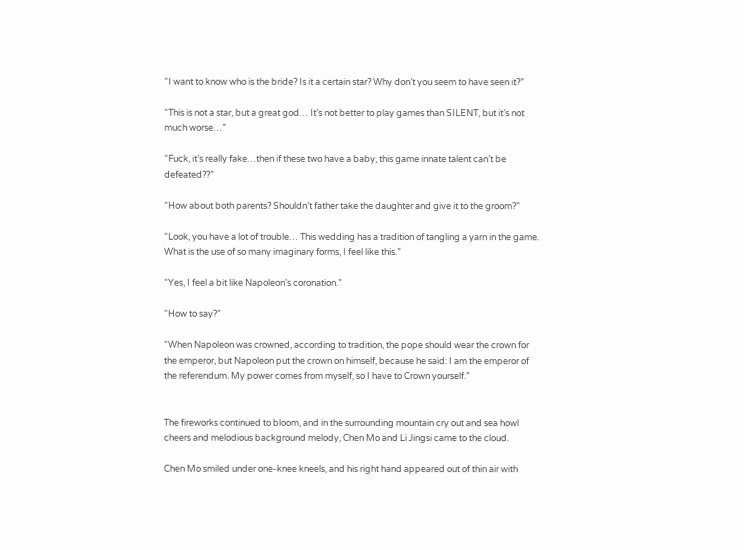“I want to know who is the bride? Is it a certain star? Why don’t you seem to have seen it?”

“This is not a star, but a great god… It’s not better to play games than SILENT, but it’s not much worse…”

“Fuck, it’s really fake…then if these two have a baby, this game innate talent can’t be defeated??”

“How about both parents? Shouldn’t father take the daughter and give it to the groom?”

“Look, you have a lot of trouble… This wedding has a tradition of tangling a yarn in the game. What is the use of so many imaginary forms, I feel like this.”

“Yes, I feel a bit like Napoleon’s coronation.”

“How to say?”

“When Napoleon was crowned, according to tradition, the pope should wear the crown for the emperor, but Napoleon put the crown on himself, because he said: I am the emperor of the referendum. My power comes from myself, so I have to Crown yourself.”


The fireworks continued to bloom, and in the surrounding mountain cry out and sea howl cheers and melodious background melody, Chen Mo and Li Jingsi came to the cloud.

Chen Mo smiled under one-knee kneels, and his right hand appeared out of thin air with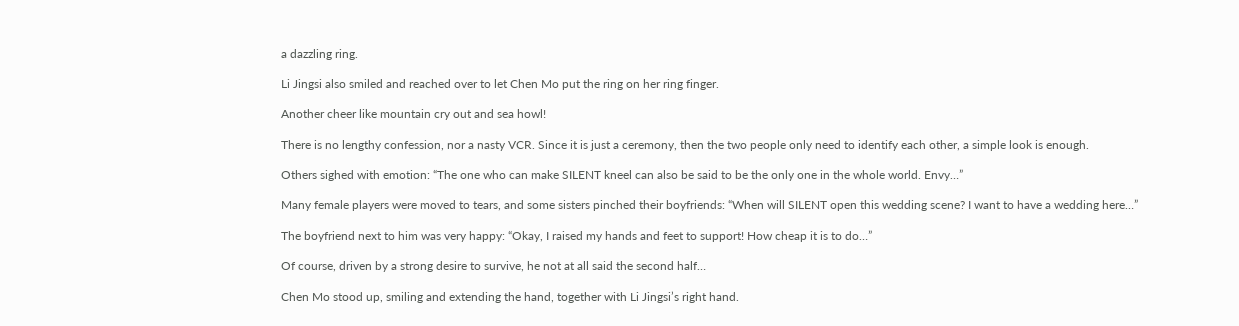a dazzling ring.

Li Jingsi also smiled and reached over to let Chen Mo put the ring on her ring finger.

Another cheer like mountain cry out and sea howl!

There is no lengthy confession, nor a nasty VCR. Since it is just a ceremony, then the two people only need to identify each other, a simple look is enough.

Others sighed with emotion: “The one who can make SILENT kneel can also be said to be the only one in the whole world. Envy…”

Many female players were moved to tears, and some sisters pinched their boyfriends: “When will SILENT open this wedding scene? I want to have a wedding here…”

The boyfriend next to him was very happy: “Okay, I raised my hands and feet to support! How cheap it is to do…”

Of course, driven by a strong desire to survive, he not at all said the second half…

Chen Mo stood up, smiling and extending the hand, together with Li Jingsi’s right hand.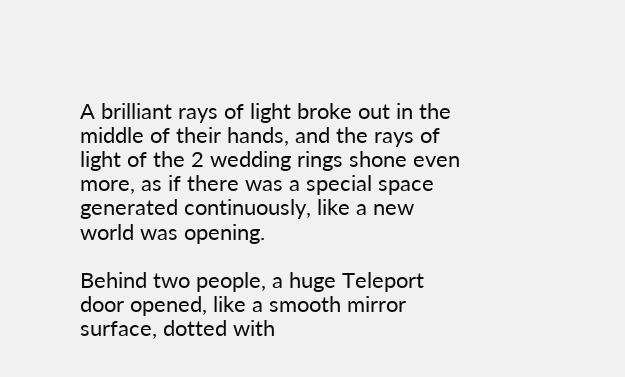A brilliant rays of light broke out in the middle of their hands, and the rays of light of the 2 wedding rings shone even more, as if there was a special space generated continuously, like a new world was opening.

Behind two people, a huge Teleport door opened, like a smooth mirror surface, dotted with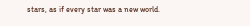stars, as if every star was a new world.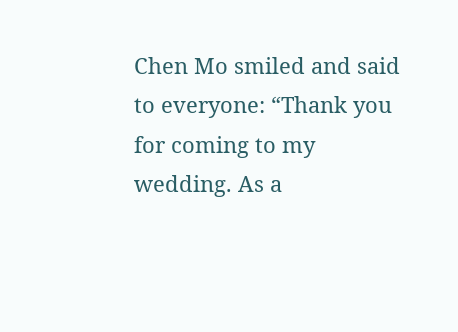Chen Mo smiled and said to everyone: “Thank you for coming to my wedding. As a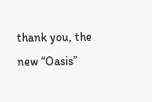thank you, the new “Oasis”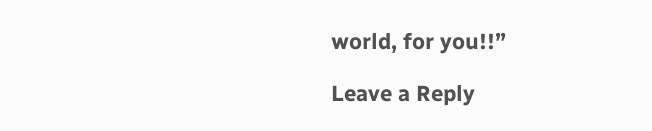world, for you!!”

Leave a Reply